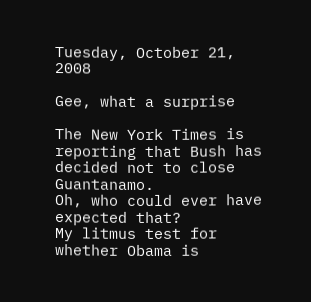Tuesday, October 21, 2008

Gee, what a surprise

The New York Times is reporting that Bush has decided not to close Guantanamo.
Oh, who could ever have expected that?
My litmus test for whether Obama is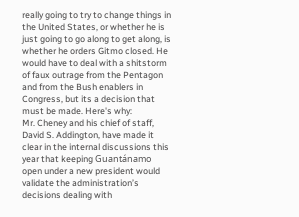really going to try to change things in the United States, or whether he is just going to go along to get along, is whether he orders Gitmo closed. He would have to deal with a shitstorm of faux outrage from the Pentagon and from the Bush enablers in Congress, but its a decision that must be made. Here's why:
Mr. Cheney and his chief of staff, David S. Addington, have made it clear in the internal discussions this year that keeping Guantánamo open under a new president would validate the administration’s decisions dealing with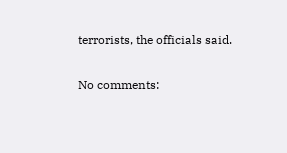terrorists, the officials said.

No comments: